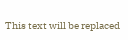This text will be replaced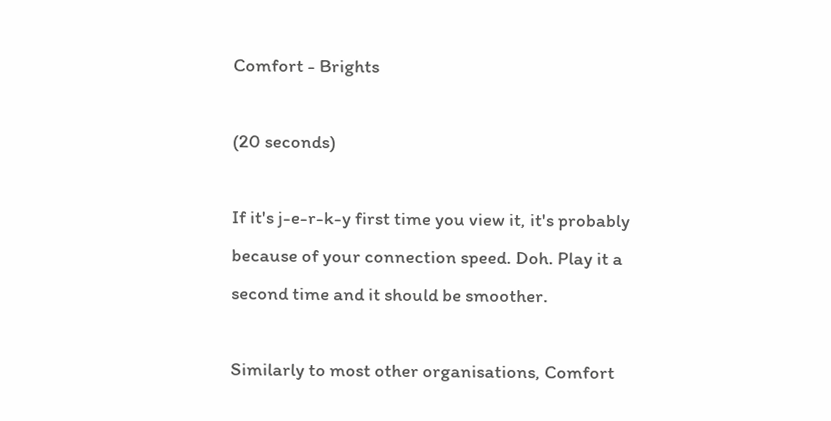Comfort - Brights

(20 seconds)

If it's j-e-r-k-y first time you view it, it's probably because of your connection speed. Doh. Play it a second time and it should be smoother.

Similarly to most other organisations, Comfort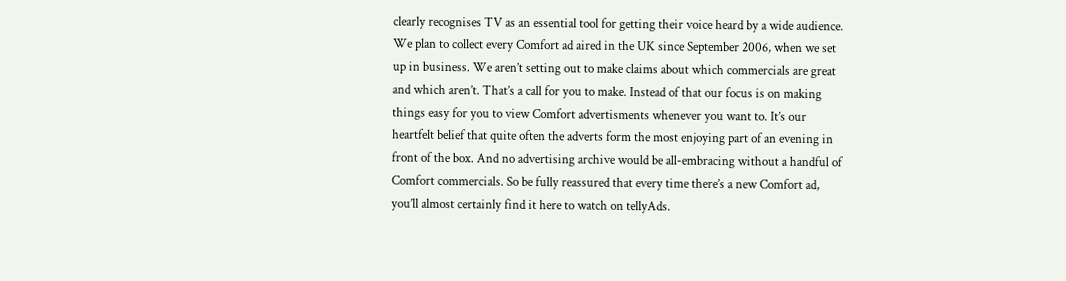clearly recognises TV as an essential tool for getting their voice heard by a wide audience. We plan to collect every Comfort ad aired in the UK since September 2006, when we set up in business. We aren’t setting out to make claims about which commercials are great and which aren’t. That’s a call for you to make. Instead of that our focus is on making things easy for you to view Comfort advertisments whenever you want to. It’s our heartfelt belief that quite often the adverts form the most enjoying part of an evening in front of the box. And no advertising archive would be all-embracing without a handful of Comfort commercials. So be fully reassured that every time there’s a new Comfort ad, you’ll almost certainly find it here to watch on tellyAds.